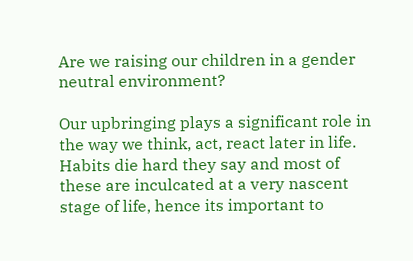Are we raising our children in a gender neutral environment?

Our upbringing plays a significant role in the way we think, act, react later in life. Habits die hard they say and most of these are inculcated at a very nascent stage of life, hence its important to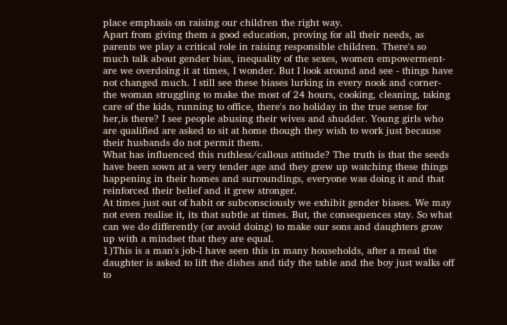place emphasis on raising our children the right way.
Apart from giving them a good education, proving for all their needs, as parents we play a critical role in raising responsible children. There's so much talk about gender bias, inequality of the sexes, women empowerment- are we overdoing it at times, I wonder. But I look around and see - things have not changed much. I still see these biases lurking in every nook and corner- the woman struggling to make the most of 24 hours, cooking, cleaning, taking care of the kids, running to office, there's no holiday in the true sense for her,is there? I see people abusing their wives and shudder. Young girls who are qualified are asked to sit at home though they wish to work just because their husbands do not permit them.
What has influenced this ruthless/callous attitude? The truth is that the seeds have been sown at a very tender age and they grew up watching these things happening in their homes and surroundings, everyone was doing it and that reinforced their belief and it grew stronger.
At times just out of habit or subconsciously we exhibit gender biases. We may not even realise it, its that subtle at times. But, the consequences stay. So what can we do differently (or avoid doing) to make our sons and daughters grow up with a mindset that they are equal.
1)This is a man's job-I have seen this in many households, after a meal the daughter is asked to lift the dishes and tidy the table and the boy just walks off to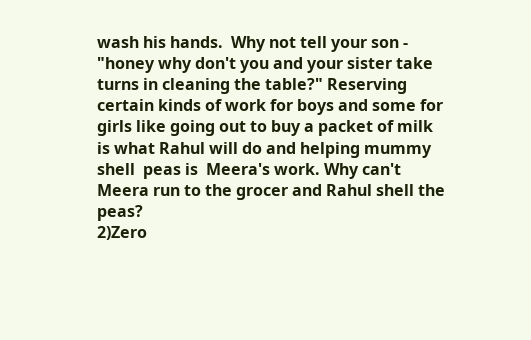wash his hands.  Why not tell your son - "honey why don't you and your sister take turns in cleaning the table?" Reserving certain kinds of work for boys and some for girls like going out to buy a packet of milk is what Rahul will do and helping mummy shell  peas is  Meera's work. Why can't Meera run to the grocer and Rahul shell the peas?
2)Zero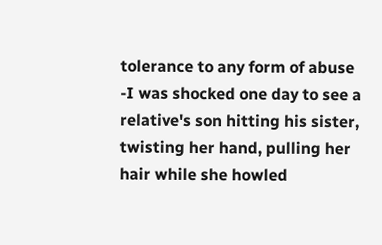tolerance to any form of abuse -I was shocked one day to see a relative's son hitting his sister, twisting her hand, pulling her hair while she howled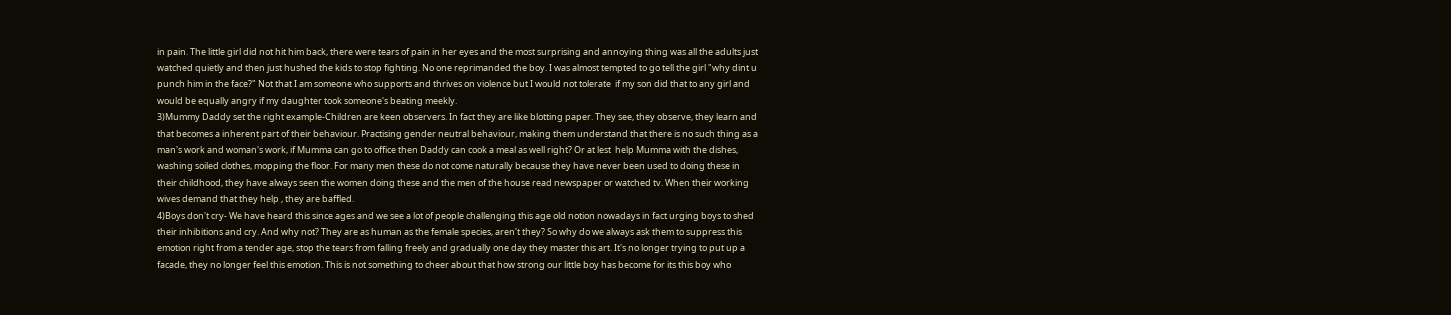in pain. The little girl did not hit him back, there were tears of pain in her eyes and the most surprising and annoying thing was all the adults just watched quietly and then just hushed the kids to stop fighting. No one reprimanded the boy. I was almost tempted to go tell the girl "why dint u punch him in the face?" Not that I am someone who supports and thrives on violence but I would not tolerate  if my son did that to any girl and would be equally angry if my daughter took someone's beating meekly.
3)Mummy Daddy set the right example-Children are keen observers. In fact they are like blotting paper. They see, they observe, they learn and that becomes a inherent part of their behaviour. Practising gender neutral behaviour, making them understand that there is no such thing as a man's work and woman's work, if Mumma can go to office then Daddy can cook a meal as well right? Or at lest  help Mumma with the dishes, washing soiled clothes, mopping the floor. For many men these do not come naturally because they have never been used to doing these in their childhood, they have always seen the women doing these and the men of the house read newspaper or watched tv. When their working wives demand that they help , they are baffled.
4)Boys don't cry- We have heard this since ages and we see a lot of people challenging this age old notion nowadays in fact urging boys to shed their inhibitions and cry. And why not? They are as human as the female species, aren't they? So why do we always ask them to suppress this emotion right from a tender age, stop the tears from falling freely and gradually one day they master this art. It's no longer trying to put up a facade, they no longer feel this emotion. This is not something to cheer about that how strong our little boy has become for its this boy who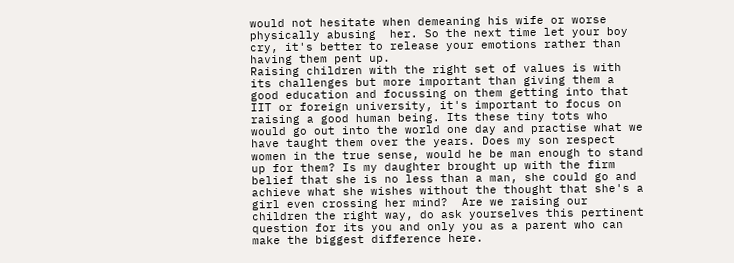would not hesitate when demeaning his wife or worse physically abusing  her. So the next time let your boy cry, it's better to release your emotions rather than having them pent up.
Raising children with the right set of values is with its challenges but more important than giving them a good education and focussing on them getting into that IIT or foreign university, it's important to focus on raising a good human being. Its these tiny tots who would go out into the world one day and practise what we have taught them over the years. Does my son respect women in the true sense, would he be man enough to stand up for them? Is my daughter brought up with the firm belief that she is no less than a man, she could go and achieve what she wishes without the thought that she's a girl even crossing her mind?  Are we raising our children the right way, do ask yourselves this pertinent question for its you and only you as a parent who can make the biggest difference here.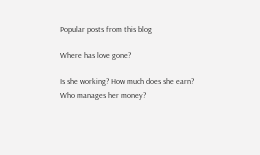Popular posts from this blog

Where has love gone?

Is she working? How much does she earn? Who manages her money?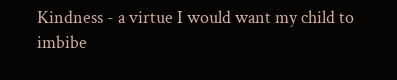Kindness - a virtue I would want my child to imbibe